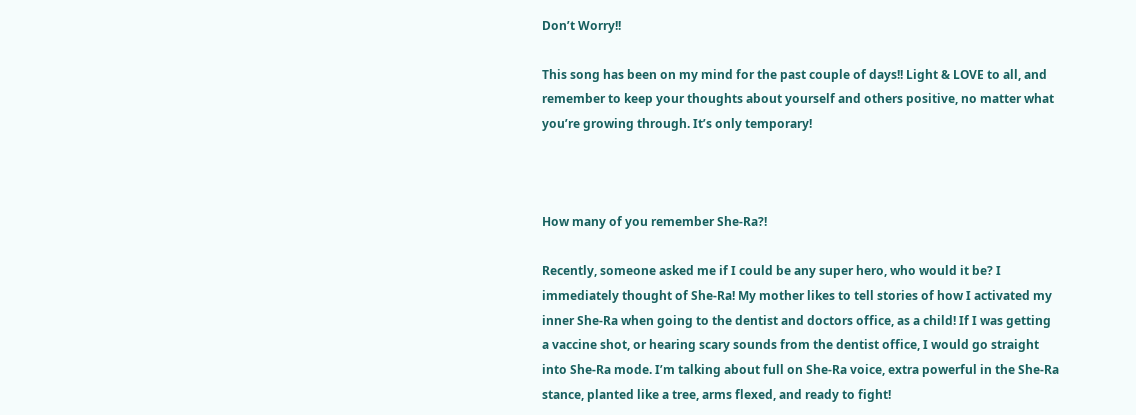Don’t Worry!!

This song has been on my mind for the past couple of days!! Light & LOVE to all, and remember to keep your thoughts about yourself and others positive, no matter what you’re growing through. It’s only temporary!



How many of you remember She-Ra?!

Recently, someone asked me if I could be any super hero, who would it be? I immediately thought of She-Ra! My mother likes to tell stories of how I activated my inner She-Ra when going to the dentist and doctors office, as a child! If I was getting a vaccine shot, or hearing scary sounds from the dentist office, I would go straight into She-Ra mode. I’m talking about full on She-Ra voice, extra powerful in the She-Ra stance, planted like a tree, arms flexed, and ready to fight!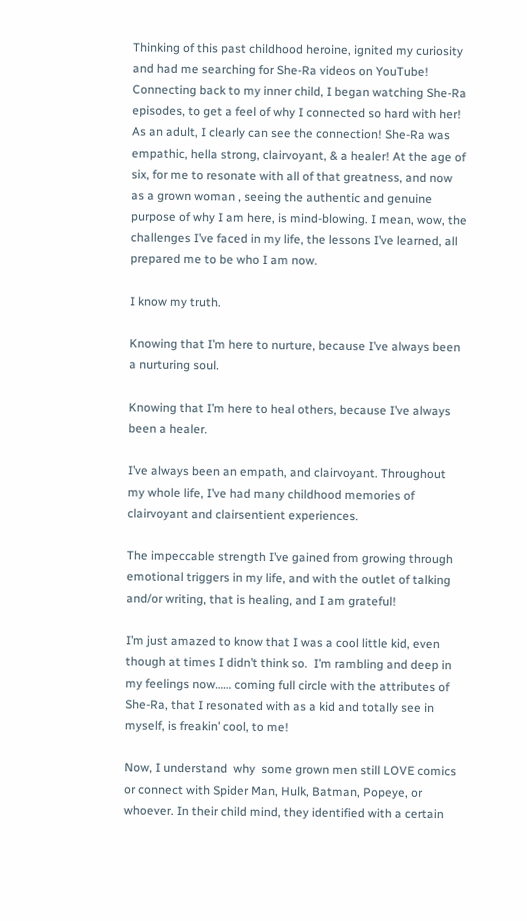Thinking of this past childhood heroine, ignited my curiosity and had me searching for She-Ra videos on YouTube! Connecting back to my inner child, I began watching She-Ra episodes, to get a feel of why I connected so hard with her! As an adult, I clearly can see the connection! She-Ra was empathic, hella strong, clairvoyant, & a healer! At the age of six, for me to resonate with all of that greatness, and now as a grown woman , seeing the authentic and genuine purpose of why I am here, is mind-blowing. I mean, wow, the challenges I’ve faced in my life, the lessons I’ve learned, all prepared me to be who I am now.

I know my truth.

Knowing that I’m here to nurture, because I’ve always been a nurturing soul.

Knowing that I’m here to heal others, because I’ve always been a healer.

I’ve always been an empath, and clairvoyant. Throughout my whole life, I’ve had many childhood memories of clairvoyant and clairsentient experiences.

The impeccable strength I’ve gained from growing through emotional triggers in my life, and with the outlet of talking and/or writing, that is healing, and I am grateful!

I’m just amazed to know that I was a cool little kid, even though at times I didn’t think so.  I’m rambling and deep in my feelings now…… coming full circle with the attributes of She-Ra, that I resonated with as a kid and totally see in myself, is freakin’ cool, to me!

Now, I understand  why  some grown men still LOVE comics or connect with Spider Man, Hulk, Batman, Popeye, or whoever. In their child mind, they identified with a certain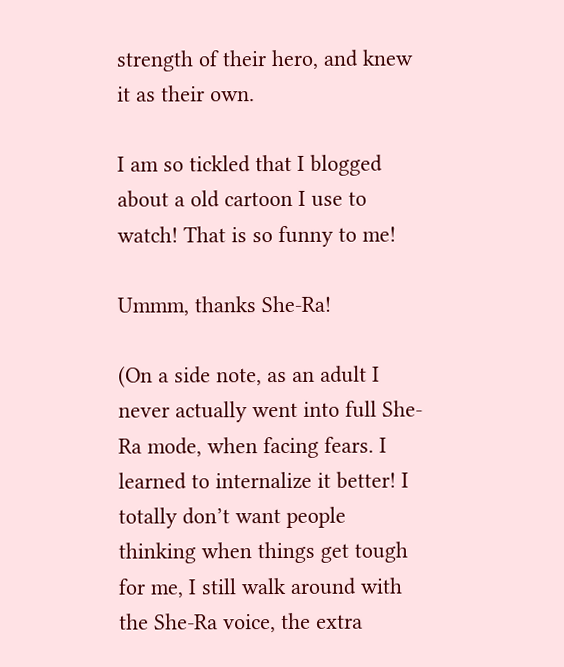strength of their hero, and knew it as their own.

I am so tickled that I blogged about a old cartoon I use to watch! That is so funny to me!

Ummm, thanks She-Ra!

(On a side note, as an adult I never actually went into full She-Ra mode, when facing fears. I learned to internalize it better! I totally don’t want people thinking when things get tough for me, I still walk around with the She-Ra voice, the extra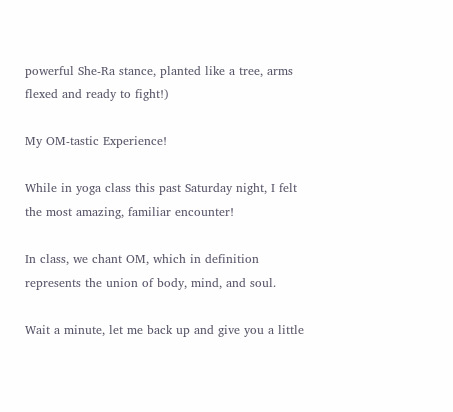powerful She-Ra stance, planted like a tree, arms flexed and ready to fight!)

My OM-tastic Experience!

While in yoga class this past Saturday night, I felt the most amazing, familiar encounter!

In class, we chant OM, which in definition represents the union of body, mind, and soul.

Wait a minute, let me back up and give you a little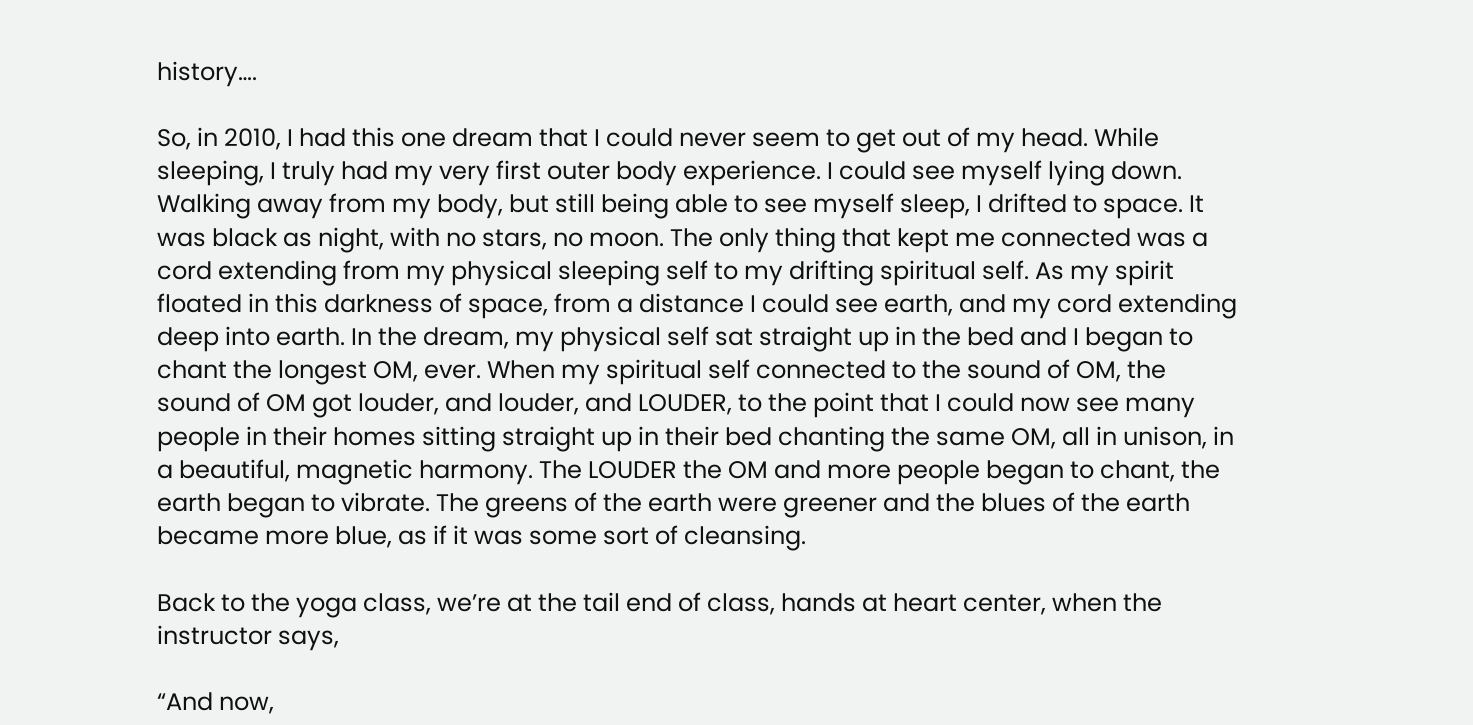history….

So, in 2010, I had this one dream that I could never seem to get out of my head. While sleeping, I truly had my very first outer body experience. I could see myself lying down. Walking away from my body, but still being able to see myself sleep, I drifted to space. It was black as night, with no stars, no moon. The only thing that kept me connected was a cord extending from my physical sleeping self to my drifting spiritual self. As my spirit floated in this darkness of space, from a distance I could see earth, and my cord extending deep into earth. In the dream, my physical self sat straight up in the bed and I began to chant the longest OM, ever. When my spiritual self connected to the sound of OM, the sound of OM got louder, and louder, and LOUDER, to the point that I could now see many people in their homes sitting straight up in their bed chanting the same OM, all in unison, in a beautiful, magnetic harmony. The LOUDER the OM and more people began to chant, the earth began to vibrate. The greens of the earth were greener and the blues of the earth became more blue, as if it was some sort of cleansing.

Back to the yoga class, we’re at the tail end of class, hands at heart center, when the instructor says,

“And now,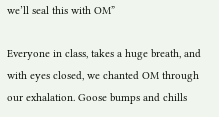we’ll seal this with OM”

Everyone in class, takes a huge breath, and with eyes closed, we chanted OM through our exhalation. Goose bumps and chills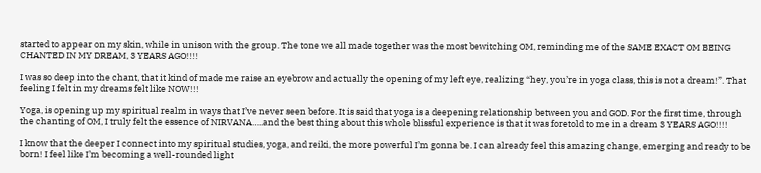started to appear on my skin, while in unison with the group. The tone we all made together was the most bewitching OM, reminding me of the SAME EXACT OM BEING CHANTED IN MY DREAM, 3 YEARS AGO!!!!

I was so deep into the chant, that it kind of made me raise an eyebrow and actually the opening of my left eye, realizing “hey, you’re in yoga class, this is not a dream!”. That feeling I felt in my dreams felt like NOW!!!

Yoga, is opening up my spiritual realm in ways that I’ve never seen before. It is said that yoga is a deepening relationship between you and GOD. For the first time, through the chanting of OM, I truly felt the essence of NIRVANA…..and the best thing about this whole blissful experience is that it was foretold to me in a dream 3 YEARS AGO!!!!

I know that the deeper I connect into my spiritual studies, yoga, and reiki, the more powerful I’m gonna be. I can already feel this amazing change, emerging and ready to be born! I feel like I’m becoming a well-rounded light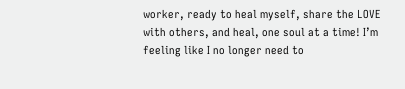worker, ready to heal myself, share the LOVE with others, and heal, one soul at a time! I’m feeling like I no longer need to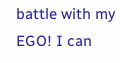battle with my EGO! I can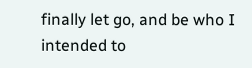finally let go, and be who I intended to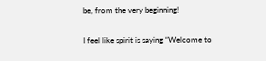be, from the very beginning!

I feel like spirit is saying “Welcome to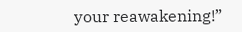your reawakening!”